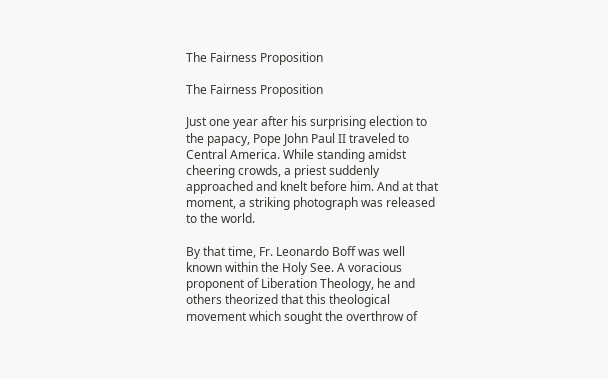The Fairness Proposition

The Fairness Proposition

Just one year after his surprising election to the papacy, Pope John Paul II traveled to Central America. While standing amidst cheering crowds, a priest suddenly approached and knelt before him. And at that moment, a striking photograph was released to the world.

By that time, Fr. Leonardo Boff was well known within the Holy See. A voracious proponent of Liberation Theology, he and others theorized that this theological movement which sought the overthrow of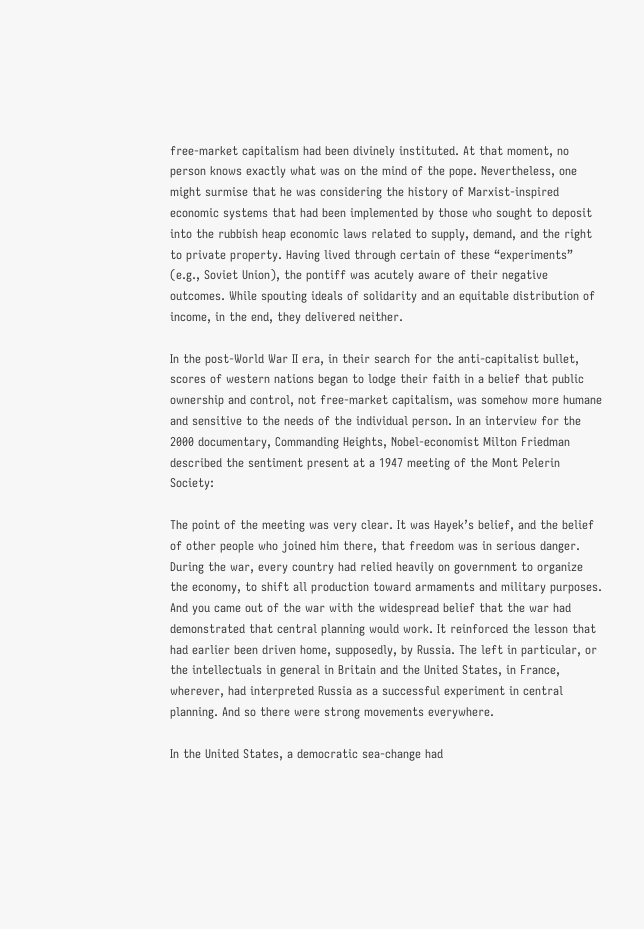free-market capitalism had been divinely instituted. At that moment, no person knows exactly what was on the mind of the pope. Nevertheless, one might surmise that he was considering the history of Marxist-inspired economic systems that had been implemented by those who sought to deposit into the rubbish heap economic laws related to supply, demand, and the right to private property. Having lived through certain of these “experiments” (e.g., Soviet Union), the pontiff was acutely aware of their negative outcomes. While spouting ideals of solidarity and an equitable distribution of income, in the end, they delivered neither.

In the post-World War II era, in their search for the anti-capitalist bullet, scores of western nations began to lodge their faith in a belief that public ownership and control, not free-market capitalism, was somehow more humane and sensitive to the needs of the individual person. In an interview for the 2000 documentary, Commanding Heights, Nobel-economist Milton Friedman described the sentiment present at a 1947 meeting of the Mont Pelerin Society:

The point of the meeting was very clear. It was Hayek’s belief, and the belief of other people who joined him there, that freedom was in serious danger. During the war, every country had relied heavily on government to organize the economy, to shift all production toward armaments and military purposes. And you came out of the war with the widespread belief that the war had demonstrated that central planning would work. It reinforced the lesson that had earlier been driven home, supposedly, by Russia. The left in particular, or the intellectuals in general in Britain and the United States, in France, wherever, had interpreted Russia as a successful experiment in central planning. And so there were strong movements everywhere.

In the United States, a democratic sea-change had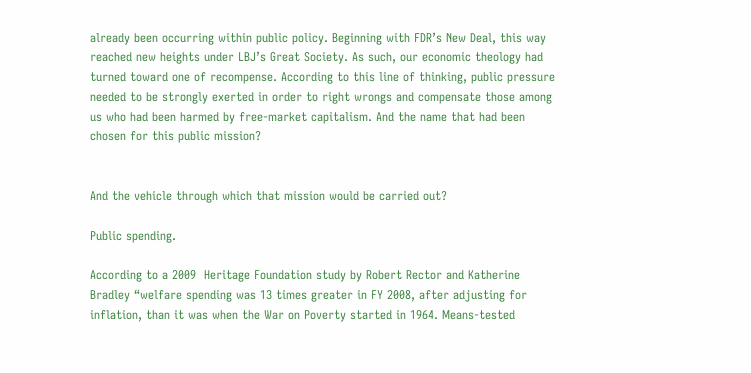already been occurring within public policy. Beginning with FDR’s New Deal, this way reached new heights under LBJ’s Great Society. As such, our economic theology had turned toward one of recompense. According to this line of thinking, public pressure needed to be strongly exerted in order to right wrongs and compensate those among us who had been harmed by free-market capitalism. And the name that had been chosen for this public mission?


And the vehicle through which that mission would be carried out?

Public spending.

According to a 2009  Heritage Foundation study by Robert Rector and Katherine Bradley “welfare spending was 13 times greater in FY 2008, after adjusting for inflation, than it was when the War on Poverty started in 1964. Means-tested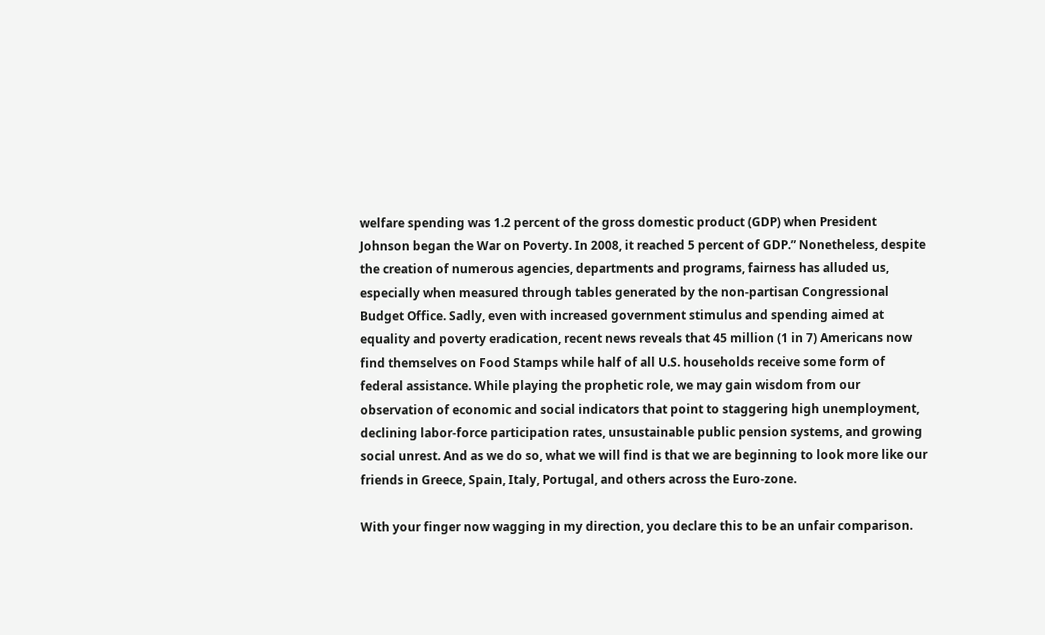welfare spending was 1.2 percent of the gross domestic product (GDP) when President Johnson began the War on Poverty. In 2008, it reached 5 percent of GDP.” Nonetheless, despite the creation of numerous agencies, departments and programs, fairness has alluded us, especially when measured through tables generated by the non-partisan Congressional Budget Office. Sadly, even with increased government stimulus and spending aimed at equality and poverty eradication, recent news reveals that 45 million (1 in 7) Americans now find themselves on Food Stamps while half of all U.S. households receive some form of federal assistance. While playing the prophetic role, we may gain wisdom from our observation of economic and social indicators that point to staggering high unemployment, declining labor-force participation rates, unsustainable public pension systems, and growing social unrest. And as we do so, what we will find is that we are beginning to look more like our friends in Greece, Spain, Italy, Portugal, and others across the Euro-zone.

With your finger now wagging in my direction, you declare this to be an unfair comparison.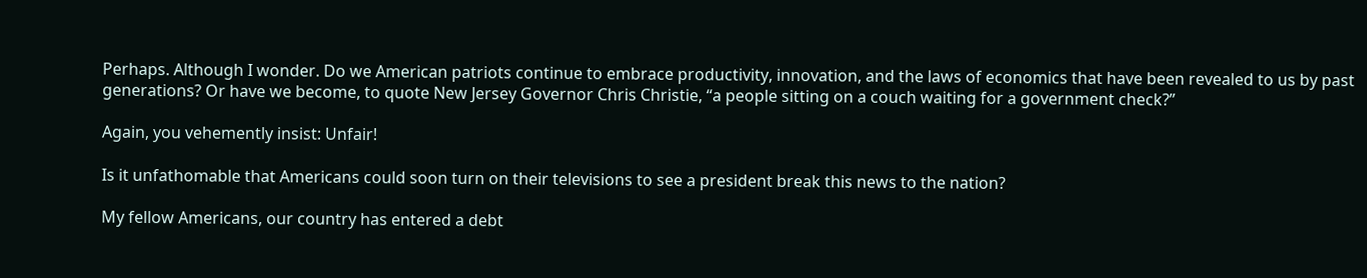Perhaps. Although I wonder. Do we American patriots continue to embrace productivity, innovation, and the laws of economics that have been revealed to us by past generations? Or have we become, to quote New Jersey Governor Chris Christie, “a people sitting on a couch waiting for a government check?”

Again, you vehemently insist: Unfair!

Is it unfathomable that Americans could soon turn on their televisions to see a president break this news to the nation?

My fellow Americans, our country has entered a debt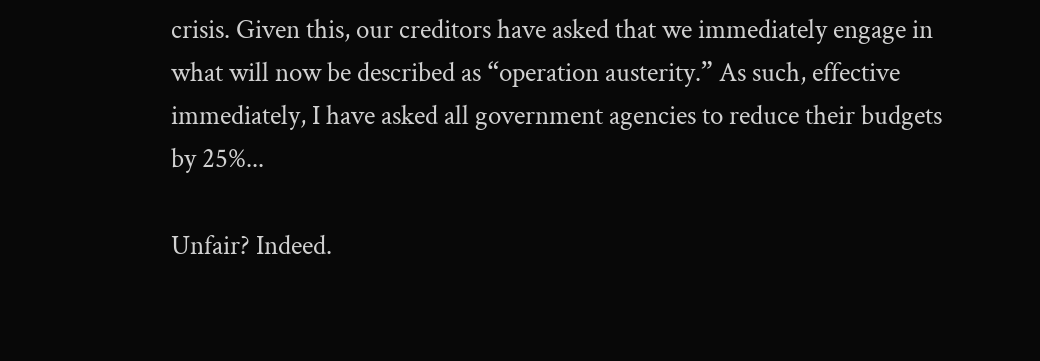crisis. Given this, our creditors have asked that we immediately engage in what will now be described as “operation austerity.” As such, effective immediately, I have asked all government agencies to reduce their budgets by 25%...

Unfair? Indeed.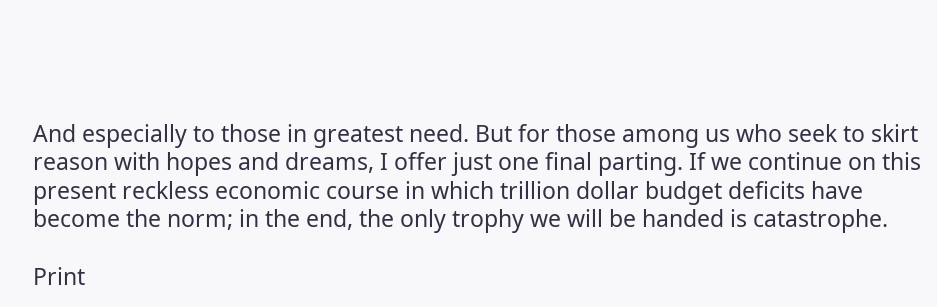And especially to those in greatest need. But for those among us who seek to skirt reason with hopes and dreams, I offer just one final parting. If we continue on this present reckless economic course in which trillion dollar budget deficits have become the norm; in the end, the only trophy we will be handed is catastrophe.

Print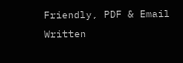Friendly, PDF & Email
Written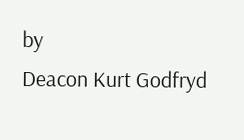by
Deacon Kurt Godfryd